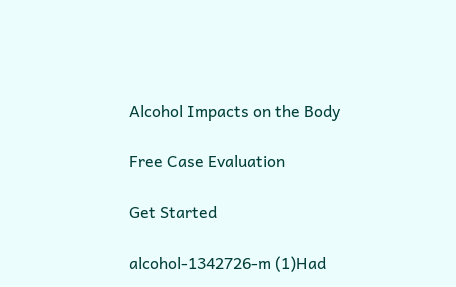Alcohol Impacts on the Body

Free Case Evaluation

Get Started

alcohol-1342726-m (1)Had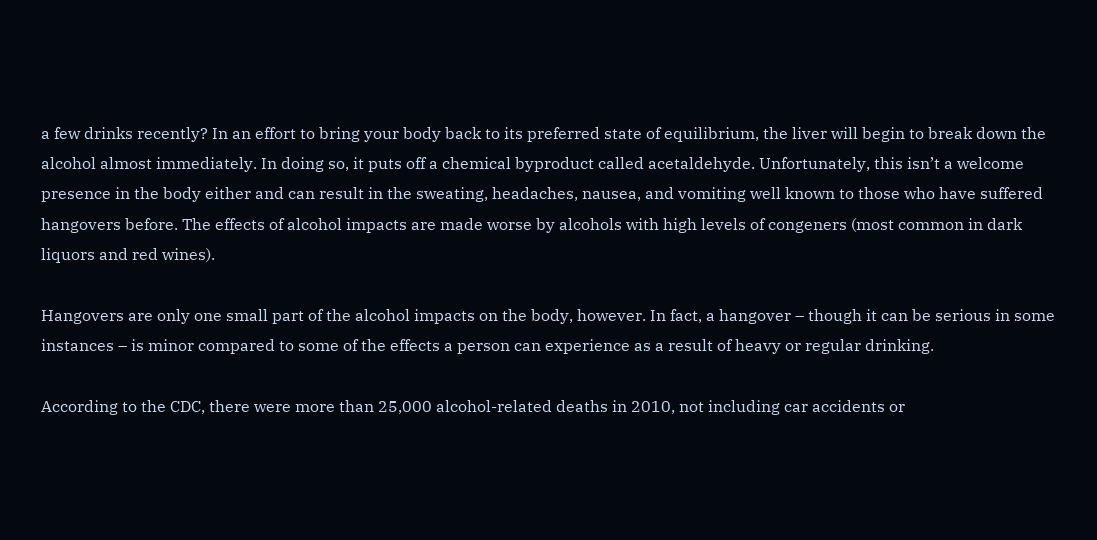a few drinks recently? In an effort to bring your body back to its preferred state of equilibrium, the liver will begin to break down the alcohol almost immediately. In doing so, it puts off a chemical byproduct called acetaldehyde. Unfortunately, this isn’t a welcome presence in the body either and can result in the sweating, headaches, nausea, and vomiting well known to those who have suffered hangovers before. The effects of alcohol impacts are made worse by alcohols with high levels of congeners (most common in dark liquors and red wines).

Hangovers are only one small part of the alcohol impacts on the body, however. In fact, a hangover – though it can be serious in some instances – is minor compared to some of the effects a person can experience as a result of heavy or regular drinking.

According to the CDC, there were more than 25,000 alcohol-related deaths in 2010, not including car accidents or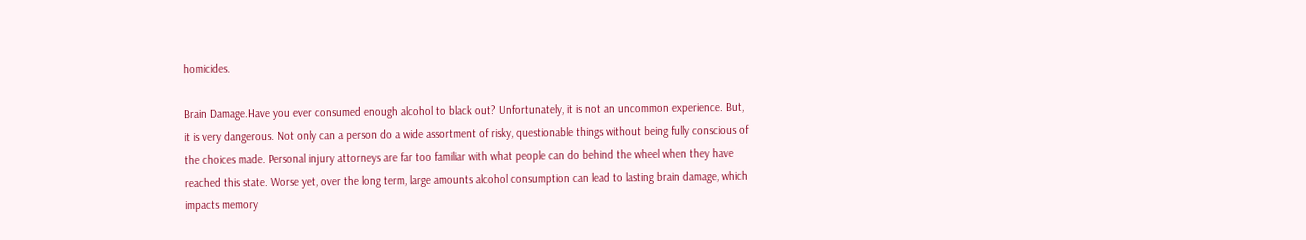homicides.

Brain Damage.Have you ever consumed enough alcohol to black out? Unfortunately, it is not an uncommon experience. But, it is very dangerous. Not only can a person do a wide assortment of risky, questionable things without being fully conscious of the choices made. Personal injury attorneys are far too familiar with what people can do behind the wheel when they have reached this state. Worse yet, over the long term, large amounts alcohol consumption can lead to lasting brain damage, which impacts memory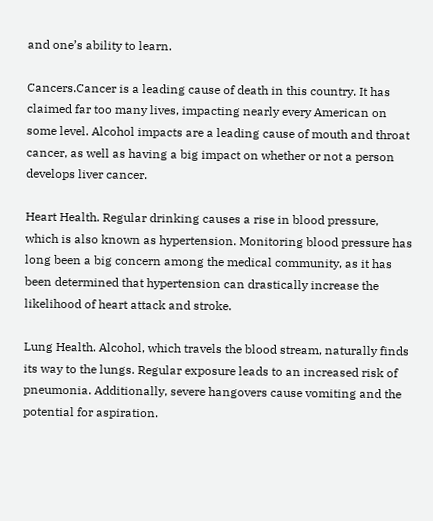and one’s ability to learn.

Cancers.Cancer is a leading cause of death in this country. It has claimed far too many lives, impacting nearly every American on some level. Alcohol impacts are a leading cause of mouth and throat cancer, as well as having a big impact on whether or not a person develops liver cancer.

Heart Health. Regular drinking causes a rise in blood pressure, which is also known as hypertension. Monitoring blood pressure has long been a big concern among the medical community, as it has been determined that hypertension can drastically increase the likelihood of heart attack and stroke.

Lung Health. Alcohol, which travels the blood stream, naturally finds its way to the lungs. Regular exposure leads to an increased risk of pneumonia. Additionally, severe hangovers cause vomiting and the potential for aspiration.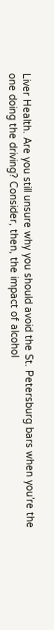Liver Health. Are you still unsure why you should avoid the St. Petersburg bars when you’re the one doing the driving? Consider, then, the impact of alcohol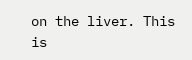on the liver. This is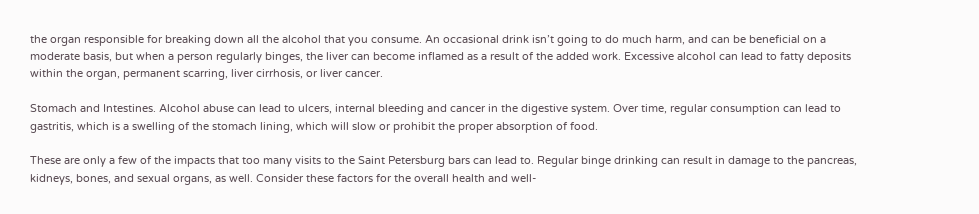the organ responsible for breaking down all the alcohol that you consume. An occasional drink isn’t going to do much harm, and can be beneficial on a moderate basis, but when a person regularly binges, the liver can become inflamed as a result of the added work. Excessive alcohol can lead to fatty deposits within the organ, permanent scarring, liver cirrhosis, or liver cancer.

Stomach and Intestines. Alcohol abuse can lead to ulcers, internal bleeding and cancer in the digestive system. Over time, regular consumption can lead to gastritis, which is a swelling of the stomach lining, which will slow or prohibit the proper absorption of food.

These are only a few of the impacts that too many visits to the Saint Petersburg bars can lead to. Regular binge drinking can result in damage to the pancreas, kidneys, bones, and sexual organs, as well. Consider these factors for the overall health and well-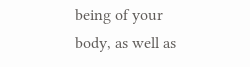being of your body, as well as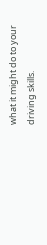what it might do to your driving skills.